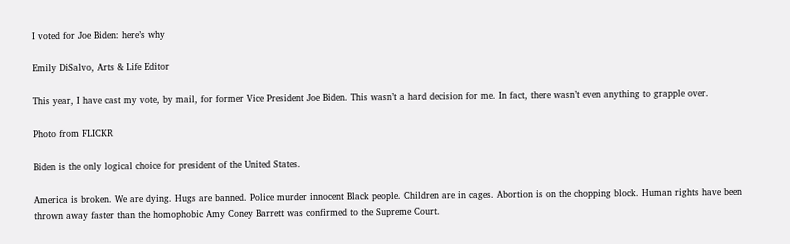I voted for Joe Biden: here’s why

Emily DiSalvo, Arts & Life Editor

This year, I have cast my vote, by mail, for former Vice President Joe Biden. This wasn’t a hard decision for me. In fact, there wasn’t even anything to grapple over.

Photo from FLICKR

Biden is the only logical choice for president of the United States.

America is broken. We are dying. Hugs are banned. Police murder innocent Black people. Children are in cages. Abortion is on the chopping block. Human rights have been thrown away faster than the homophobic Amy Coney Barrett was confirmed to the Supreme Court.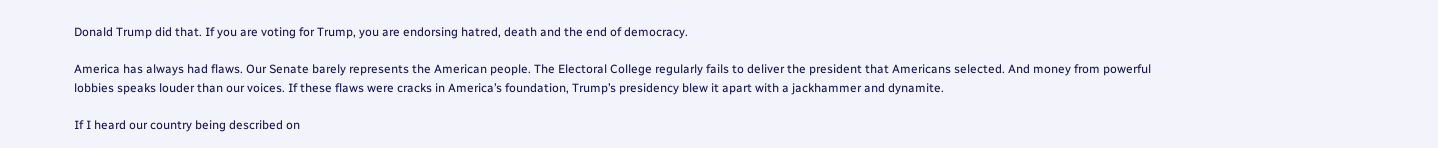Donald Trump did that. If you are voting for Trump, you are endorsing hatred, death and the end of democracy.

America has always had flaws. Our Senate barely represents the American people. The Electoral College regularly fails to deliver the president that Americans selected. And money from powerful lobbies speaks louder than our voices. If these flaws were cracks in America’s foundation, Trump’s presidency blew it apart with a jackhammer and dynamite.

If I heard our country being described on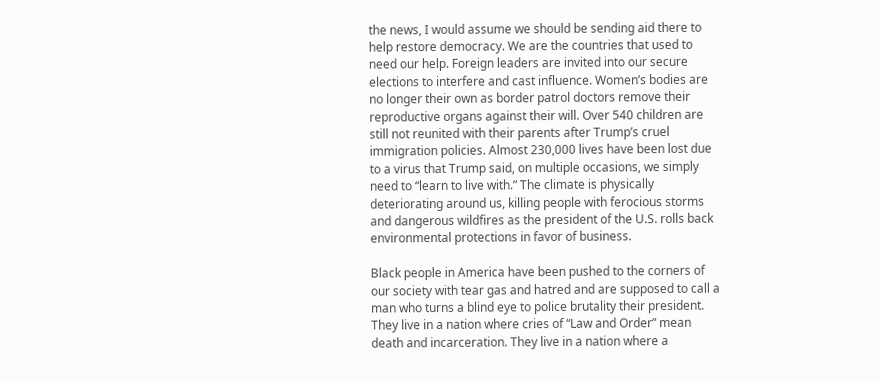the news, I would assume we should be sending aid there to help restore democracy. We are the countries that used to need our help. Foreign leaders are invited into our secure elections to interfere and cast influence. Women’s bodies are no longer their own as border patrol doctors remove their reproductive organs against their will. Over 540 children are still not reunited with their parents after Trump’s cruel immigration policies. Almost 230,000 lives have been lost due to a virus that Trump said, on multiple occasions, we simply need to “learn to live with.” The climate is physically deteriorating around us, killing people with ferocious storms and dangerous wildfires as the president of the U.S. rolls back environmental protections in favor of business.

Black people in America have been pushed to the corners of our society with tear gas and hatred and are supposed to call a man who turns a blind eye to police brutality their president. They live in a nation where cries of “Law and Order” mean death and incarceration. They live in a nation where a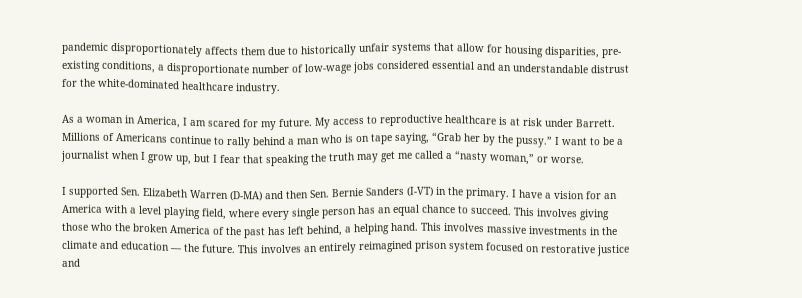pandemic disproportionately affects them due to historically unfair systems that allow for housing disparities, pre-existing conditions, a disproportionate number of low-wage jobs considered essential and an understandable distrust for the white-dominated healthcare industry.

As a woman in America, I am scared for my future. My access to reproductive healthcare is at risk under Barrett. Millions of Americans continue to rally behind a man who is on tape saying, “Grab her by the pussy.” I want to be a journalist when I grow up, but I fear that speaking the truth may get me called a “nasty woman,” or worse.

I supported Sen. Elizabeth Warren (D-MA) and then Sen. Bernie Sanders (I-VT) in the primary. I have a vision for an America with a level playing field, where every single person has an equal chance to succeed. This involves giving those who the broken America of the past has left behind, a helping hand. This involves massive investments in the climate and education — the future. This involves an entirely reimagined prison system focused on restorative justice and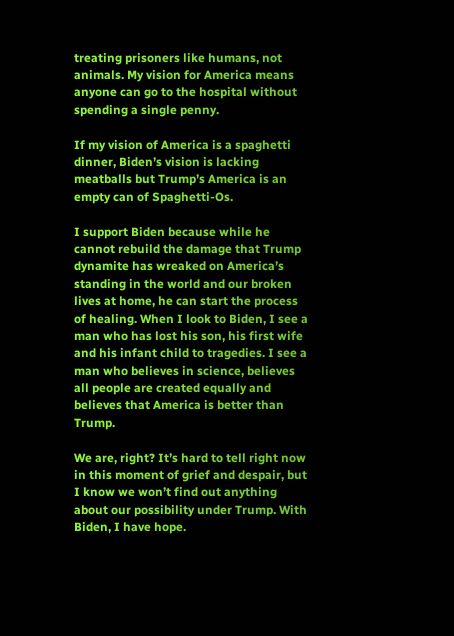treating prisoners like humans, not animals. My vision for America means anyone can go to the hospital without spending a single penny.

If my vision of America is a spaghetti dinner, Biden’s vision is lacking meatballs but Trump’s America is an empty can of Spaghetti-Os.

I support Biden because while he cannot rebuild the damage that Trump dynamite has wreaked on America’s standing in the world and our broken lives at home, he can start the process of healing. When I look to Biden, I see a man who has lost his son, his first wife and his infant child to tragedies. I see a man who believes in science, believes all people are created equally and believes that America is better than Trump.

We are, right? It’s hard to tell right now in this moment of grief and despair, but I know we won’t find out anything about our possibility under Trump. With Biden, I have hope.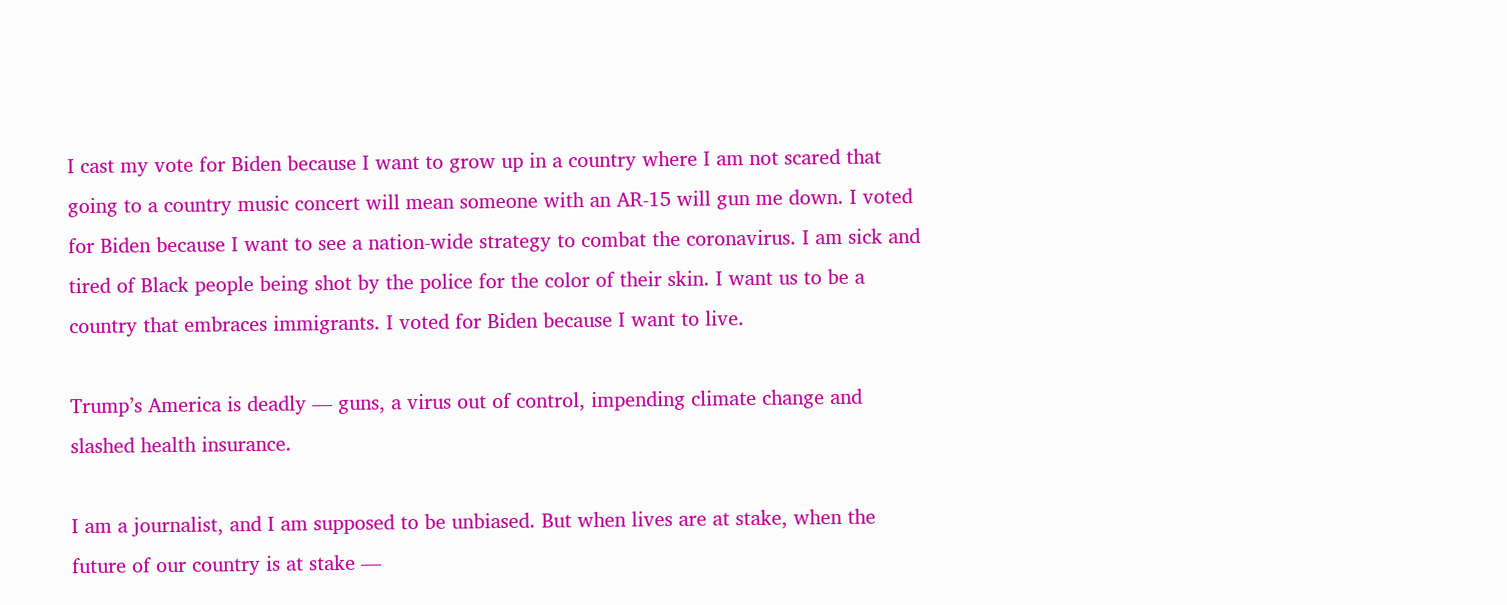I cast my vote for Biden because I want to grow up in a country where I am not scared that going to a country music concert will mean someone with an AR-15 will gun me down. I voted for Biden because I want to see a nation-wide strategy to combat the coronavirus. I am sick and tired of Black people being shot by the police for the color of their skin. I want us to be a country that embraces immigrants. I voted for Biden because I want to live.

Trump’s America is deadly — guns, a virus out of control, impending climate change and slashed health insurance.

I am a journalist, and I am supposed to be unbiased. But when lives are at stake, when the future of our country is at stake —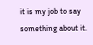it is my job to say something about it.